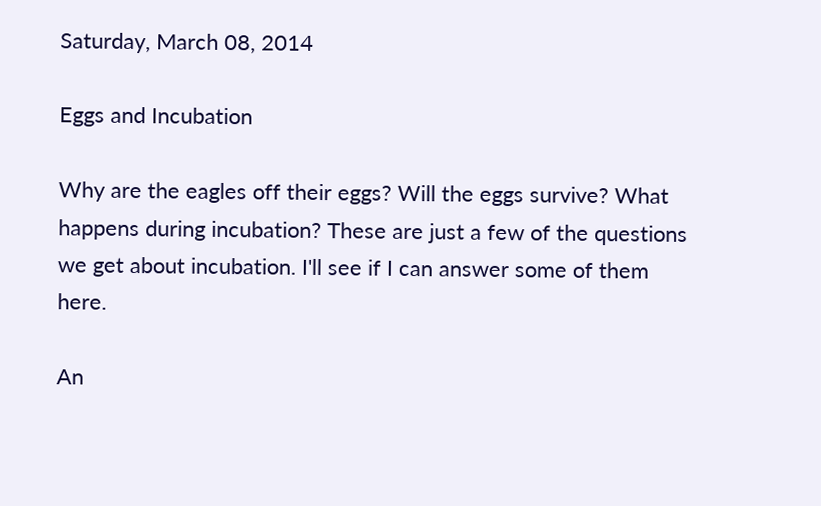Saturday, March 08, 2014

Eggs and Incubation

Why are the eagles off their eggs? Will the eggs survive? What happens during incubation? These are just a few of the questions we get about incubation. I'll see if I can answer some of them here.

An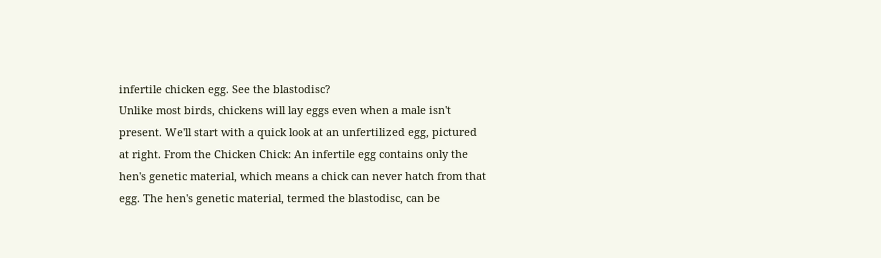infertile chicken egg. See the blastodisc?
Unlike most birds, chickens will lay eggs even when a male isn't present. We'll start with a quick look at an unfertilized egg, pictured at right. From the Chicken Chick: An infertile egg contains only the hen's genetic material, which means a chick can never hatch from that egg. The hen's genetic material, termed the blastodisc, can be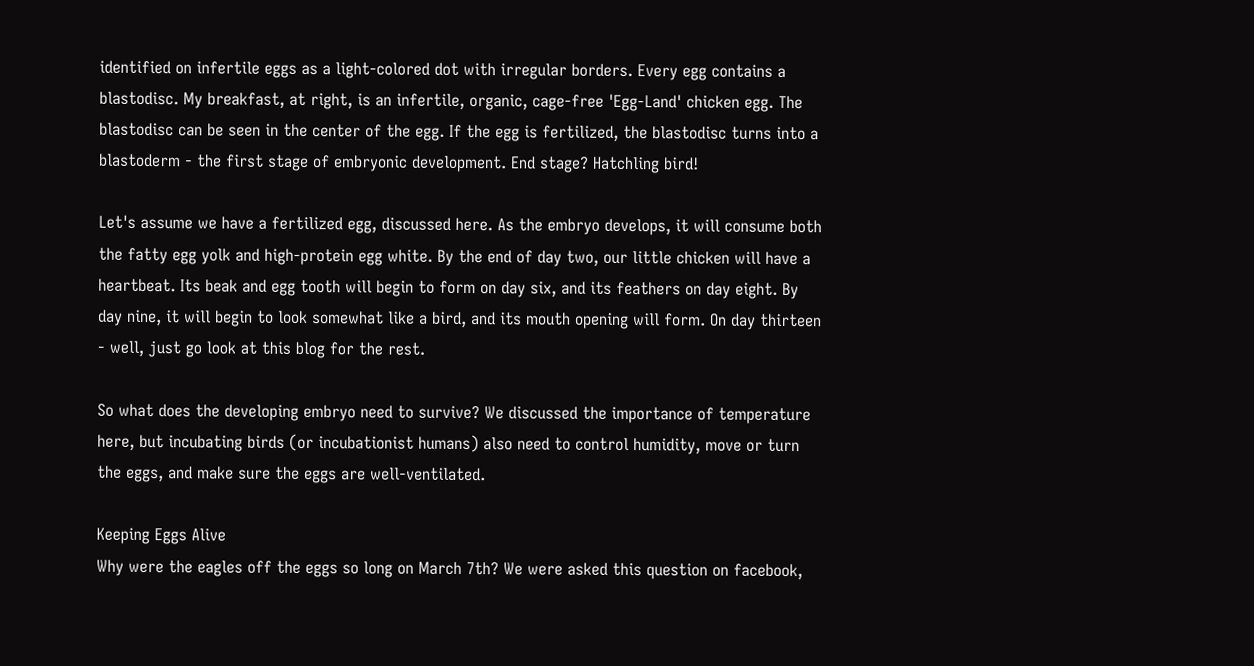identified on infertile eggs as a light-colored dot with irregular borders. Every egg contains a blastodisc. My breakfast, at right, is an infertile, organic, cage-free 'Egg-Land' chicken egg. The blastodisc can be seen in the center of the egg. If the egg is fertilized, the blastodisc turns into a blastoderm - the first stage of embryonic development. End stage? Hatchling bird!

Let's assume we have a fertilized egg, discussed here. As the embryo develops, it will consume both the fatty egg yolk and high-protein egg white. By the end of day two, our little chicken will have a heartbeat. Its beak and egg tooth will begin to form on day six, and its feathers on day eight. By day nine, it will begin to look somewhat like a bird, and its mouth opening will form. On day thirteen - well, just go look at this blog for the rest.

So what does the developing embryo need to survive? We discussed the importance of temperature here, but incubating birds (or incubationist humans) also need to control humidity, move or turn the eggs, and make sure the eggs are well-ventilated.

Keeping Eggs Alive
Why were the eagles off the eggs so long on March 7th? We were asked this question on facebook,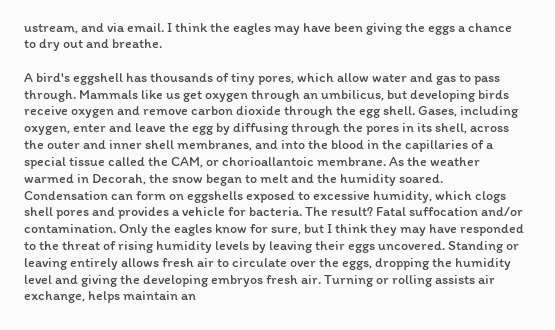ustream, and via email. I think the eagles may have been giving the eggs a chance to dry out and breathe.

A bird's eggshell has thousands of tiny pores, which allow water and gas to pass through. Mammals like us get oxygen through an umbilicus, but developing birds receive oxygen and remove carbon dioxide through the egg shell. Gases, including oxygen, enter and leave the egg by diffusing through the pores in its shell, across the outer and inner shell membranes, and into the blood in the capillaries of a special tissue called the CAM, or chorioallantoic membrane. As the weather warmed in Decorah, the snow began to melt and the humidity soared. Condensation can form on eggshells exposed to excessive humidity, which clogs shell pores and provides a vehicle for bacteria. The result? Fatal suffocation and/or contamination. Only the eagles know for sure, but I think they may have responded to the threat of rising humidity levels by leaving their eggs uncovered. Standing or leaving entirely allows fresh air to circulate over the eggs, dropping the humidity level and giving the developing embryos fresh air. Turning or rolling assists air exchange, helps maintain an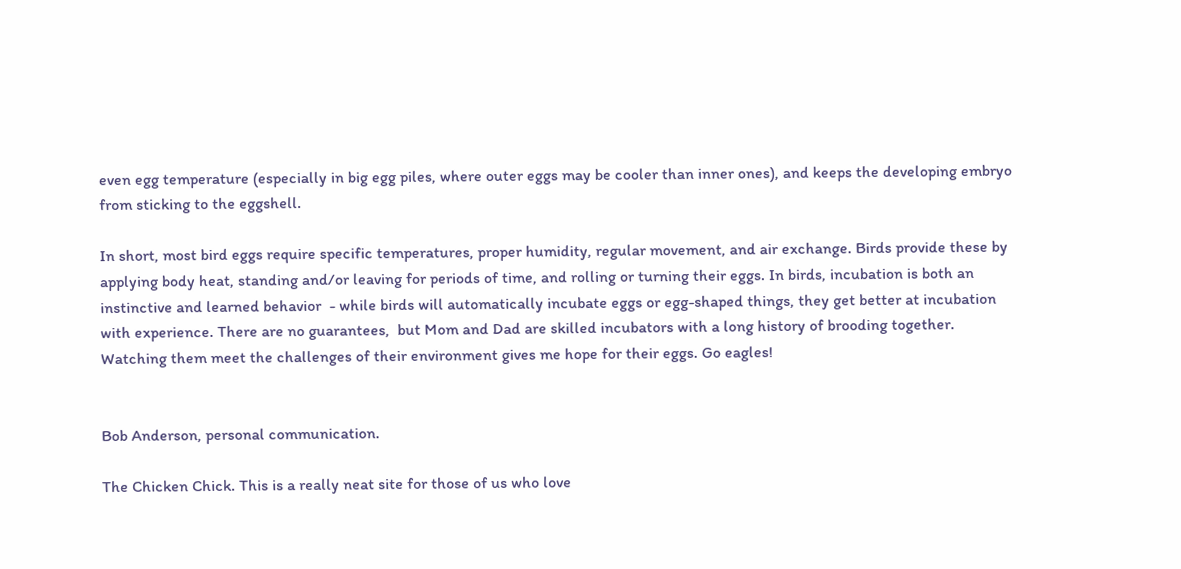even egg temperature (especially in big egg piles, where outer eggs may be cooler than inner ones), and keeps the developing embryo from sticking to the eggshell.

In short, most bird eggs require specific temperatures, proper humidity, regular movement, and air exchange. Birds provide these by applying body heat, standing and/or leaving for periods of time, and rolling or turning their eggs. In birds, incubation is both an instinctive and learned behavior  - while birds will automatically incubate eggs or egg-shaped things, they get better at incubation with experience. There are no guarantees,  but Mom and Dad are skilled incubators with a long history of brooding together. Watching them meet the challenges of their environment gives me hope for their eggs. Go eagles!


Bob Anderson, personal communication.

The Chicken Chick. This is a really neat site for those of us who love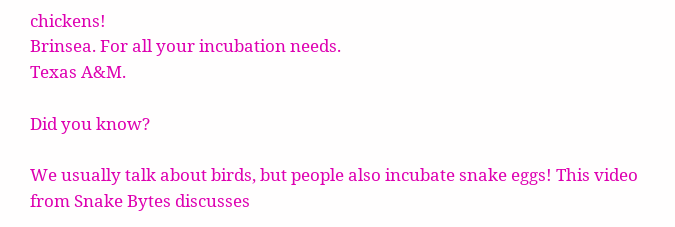chickens!
Brinsea. For all your incubation needs.
Texas A&M.

Did you know?

We usually talk about birds, but people also incubate snake eggs! This video from Snake Bytes discusses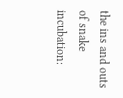the ins and outs of snake incubation: